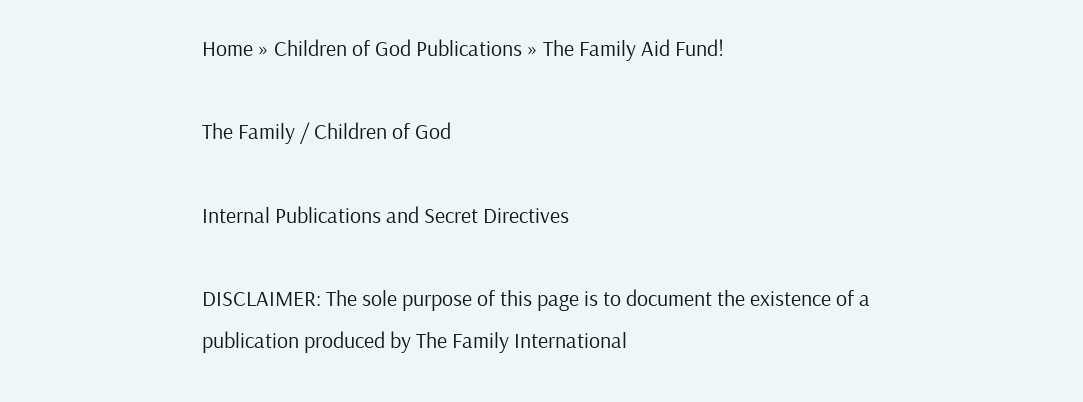Home » Children of God Publications » The Family Aid Fund!

The Family / Children of God

Internal Publications and Secret Directives

DISCLAIMER: The sole purpose of this page is to document the existence of a publication produced by The Family International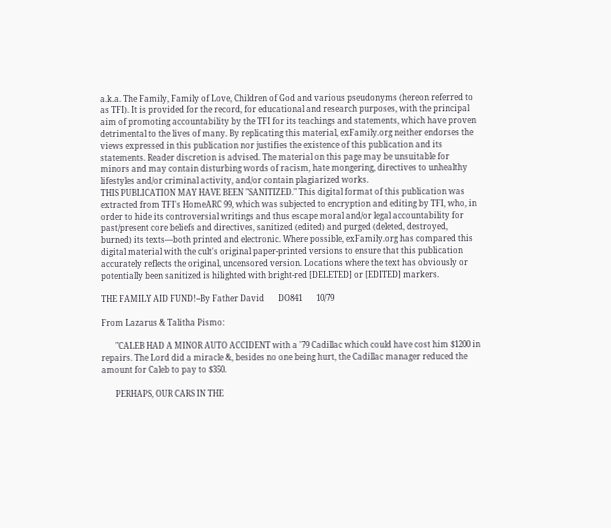a.k.a. The Family, Family of Love, Children of God and various pseudonyms (hereon referred to as TFI). It is provided for the record, for educational and research purposes, with the principal aim of promoting accountability by the TFI for its teachings and statements, which have proven detrimental to the lives of many. By replicating this material, exFamily.org neither endorses the views expressed in this publication nor justifies the existence of this publication and its statements. Reader discretion is advised. The material on this page may be unsuitable for minors and may contain disturbing words of racism, hate mongering, directives to unhealthy lifestyles and/or criminal activity, and/or contain plagiarized works.
THIS PUBLICATION MAY HAVE BEEN "SANITIZED." This digital format of this publication was extracted from TFI's HomeARC 99, which was subjected to encryption and editing by TFI, who, in order to hide its controversial writings and thus escape moral and/or legal accountability for past/present core beliefs and directives, sanitized (edited) and purged (deleted, destroyed, burned) its texts—both printed and electronic. Where possible, exFamily.org has compared this digital material with the cult's original paper-printed versions to ensure that this publication accurately reflects the original, uncensored version. Locations where the text has obviously or potentially been sanitized is hilighted with bright-red [DELETED] or [EDITED] markers.

THE FAMILY AID FUND!--By Father David       DO841       10/79

From Lazarus & Talitha Pismo:

       "CALEB HAD A MINOR AUTO ACCIDENT with a '79 Cadillac which could have cost him $1200 in repairs. The Lord did a miracle &, besides no one being hurt, the Cadillac manager reduced the amount for Caleb to pay to $350.

       PERHAPS, OUR CARS IN THE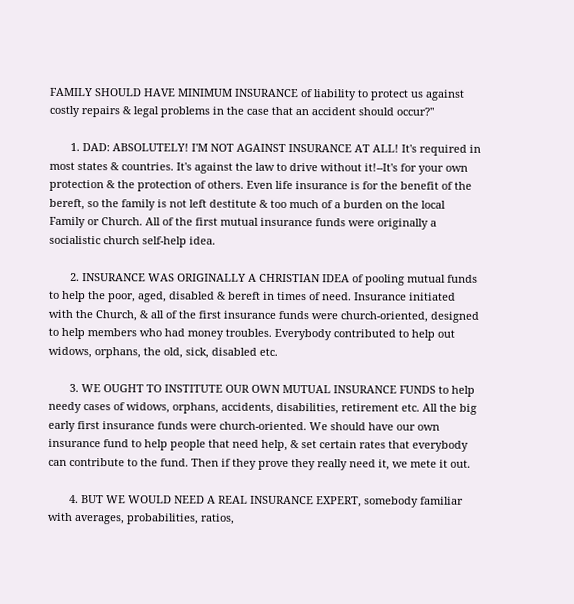FAMILY SHOULD HAVE MINIMUM INSURANCE of liability to protect us against costly repairs & legal problems in the case that an accident should occur?"

       1. DAD: ABSOLUTELY! I'M NOT AGAINST INSURANCE AT ALL! It's required in most states & countries. It's against the law to drive without it!--It's for your own protection & the protection of others. Even life insurance is for the benefit of the bereft, so the family is not left destitute & too much of a burden on the local Family or Church. All of the first mutual insurance funds were originally a socialistic church self-help idea.

       2. INSURANCE WAS ORIGINALLY A CHRISTIAN IDEA of pooling mutual funds to help the poor, aged, disabled & bereft in times of need. Insurance initiated with the Church, & all of the first insurance funds were church-oriented, designed to help members who had money troubles. Everybody contributed to help out widows, orphans, the old, sick, disabled etc.

       3. WE OUGHT TO INSTITUTE OUR OWN MUTUAL INSURANCE FUNDS to help needy cases of widows, orphans, accidents, disabilities, retirement etc. All the big early first insurance funds were church-oriented. We should have our own insurance fund to help people that need help, & set certain rates that everybody can contribute to the fund. Then if they prove they really need it, we mete it out.

       4. BUT WE WOULD NEED A REAL INSURANCE EXPERT, somebody familiar with averages, probabilities, ratios,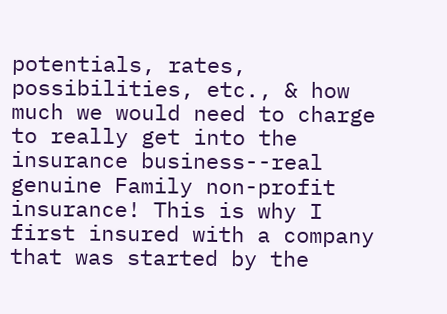potentials, rates, possibilities, etc., & how much we would need to charge to really get into the insurance business--real genuine Family non-profit insurance! This is why I first insured with a company that was started by the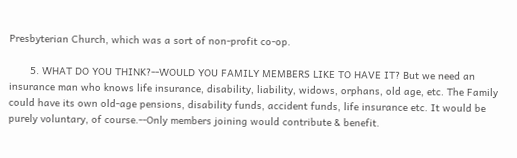Presbyterian Church, which was a sort of non-profit co-op.

       5. WHAT DO YOU THINK?--WOULD YOU FAMILY MEMBERS LIKE TO HAVE IT? But we need an insurance man who knows life insurance, disability, liability, widows, orphans, old age, etc. The Family could have its own old-age pensions, disability funds, accident funds, life insurance etc. It would be purely voluntary, of course.--Only members joining would contribute & benefit.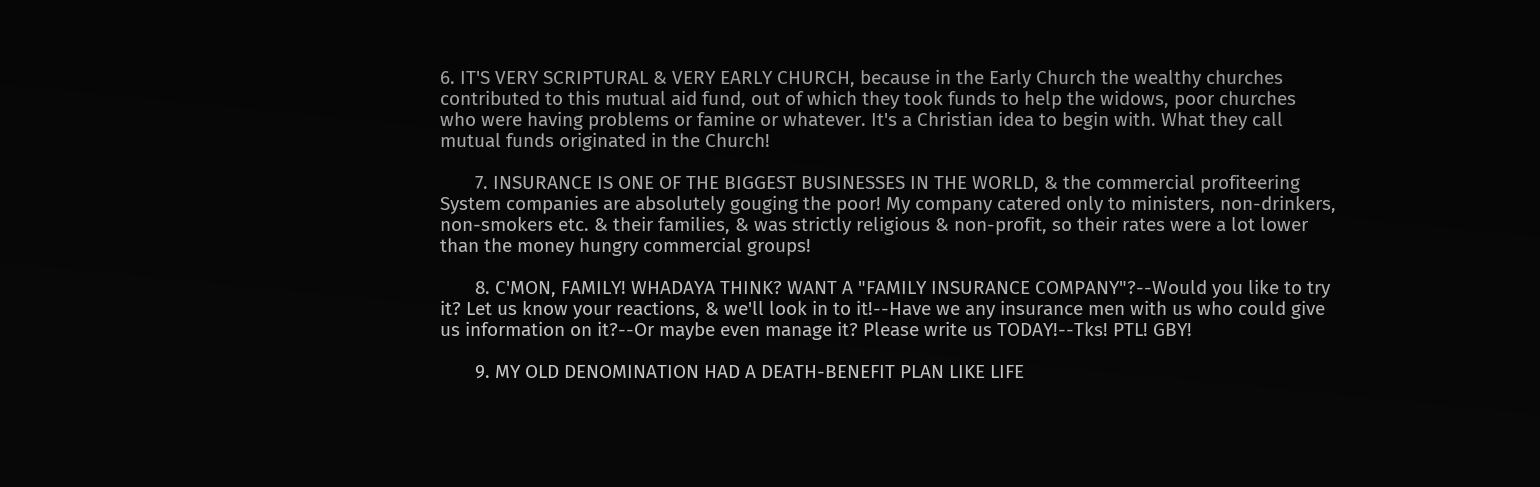6. IT'S VERY SCRIPTURAL & VERY EARLY CHURCH, because in the Early Church the wealthy churches contributed to this mutual aid fund, out of which they took funds to help the widows, poor churches who were having problems or famine or whatever. It's a Christian idea to begin with. What they call mutual funds originated in the Church!

       7. INSURANCE IS ONE OF THE BIGGEST BUSINESSES IN THE WORLD, & the commercial profiteering System companies are absolutely gouging the poor! My company catered only to ministers, non-drinkers, non-smokers etc. & their families, & was strictly religious & non-profit, so their rates were a lot lower than the money hungry commercial groups!

       8. C'MON, FAMILY! WHADAYA THINK? WANT A "FAMILY INSURANCE COMPANY"?--Would you like to try it? Let us know your reactions, & we'll look in to it!--Have we any insurance men with us who could give us information on it?--Or maybe even manage it? Please write us TODAY!--Tks! PTL! GBY!

       9. MY OLD DENOMINATION HAD A DEATH-BENEFIT PLAN LIKE LIFE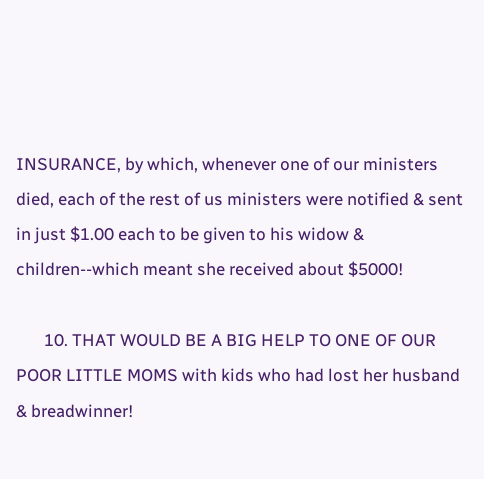INSURANCE, by which, whenever one of our ministers died, each of the rest of us ministers were notified & sent in just $1.00 each to be given to his widow & children--which meant she received about $5000!

       10. THAT WOULD BE A BIG HELP TO ONE OF OUR POOR LITTLE MOMS with kids who had lost her husband & breadwinner!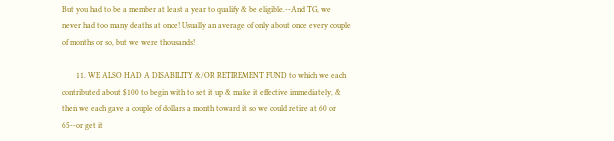But you had to be a member at least a year to qualify & be eligible.--And TG, we never had too many deaths at once! Usually an average of only about once every couple of months or so, but we were thousands!

       11. WE ALSO HAD A DISABILITY &/OR RETIREMENT FUND to which we each contributed about $100 to begin with to set it up & make it effective immediately, & then we each gave a couple of dollars a month toward it so we could retire at 60 or 65--or get it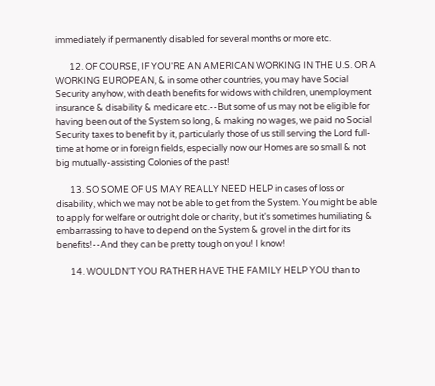immediately if permanently disabled for several months or more etc.

       12. OF COURSE, IF YOU'RE AN AMERICAN WORKING IN THE U.S. OR A WORKING EUROPEAN, & in some other countries, you may have Social Security anyhow, with death benefits for widows with children, unemployment insurance & disability & medicare etc.--But some of us may not be eligible for having been out of the System so long, & making no wages, we paid no Social Security taxes to benefit by it, particularly those of us still serving the Lord full-time at home or in foreign fields, especially now our Homes are so small & not big mutually-assisting Colonies of the past!

       13. SO SOME OF US MAY REALLY NEED HELP in cases of loss or disability, which we may not be able to get from the System. You might be able to apply for welfare or outright dole or charity, but it's sometimes humiliating & embarrassing to have to depend on the System & grovel in the dirt for its benefits!--And they can be pretty tough on you! I know!

       14. WOULDN'T YOU RATHER HAVE THE FAMILY HELP YOU than to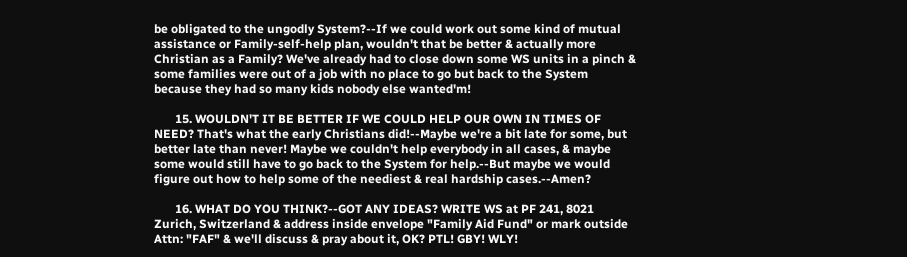be obligated to the ungodly System?--If we could work out some kind of mutual assistance or Family-self-help plan, wouldn't that be better & actually more Christian as a Family? We've already had to close down some WS units in a pinch & some families were out of a job with no place to go but back to the System because they had so many kids nobody else wanted'm!

       15. WOULDN'T IT BE BETTER IF WE COULD HELP OUR OWN IN TIMES OF NEED? That's what the early Christians did!--Maybe we're a bit late for some, but better late than never! Maybe we couldn't help everybody in all cases, & maybe some would still have to go back to the System for help.--But maybe we would figure out how to help some of the neediest & real hardship cases.--Amen?

       16. WHAT DO YOU THINK?--GOT ANY IDEAS? WRITE WS at PF 241, 8021 Zurich, Switzerland & address inside envelope "Family Aid Fund" or mark outside Attn: "FAF" & we'll discuss & pray about it, OK? PTL! GBY! WLY!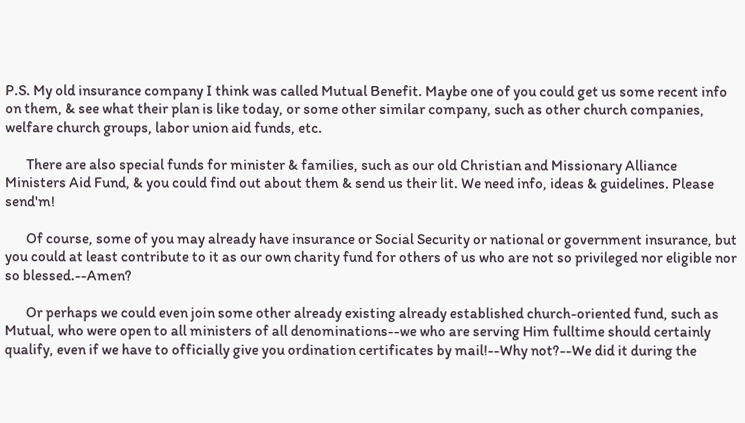P.S. My old insurance company I think was called Mutual Benefit. Maybe one of you could get us some recent info on them, & see what their plan is like today, or some other similar company, such as other church companies, welfare church groups, labor union aid funds, etc.

       There are also special funds for minister & families, such as our old Christian and Missionary Alliance Ministers Aid Fund, & you could find out about them & send us their lit. We need info, ideas & guidelines. Please send'm!

       Of course, some of you may already have insurance or Social Security or national or government insurance, but you could at least contribute to it as our own charity fund for others of us who are not so privileged nor eligible nor so blessed.--Amen?

       Or perhaps we could even join some other already existing already established church-oriented fund, such as Mutual, who were open to all ministers of all denominations--we who are serving Him fulltime should certainly qualify, even if we have to officially give you ordination certificates by mail!--Why not?--We did it during the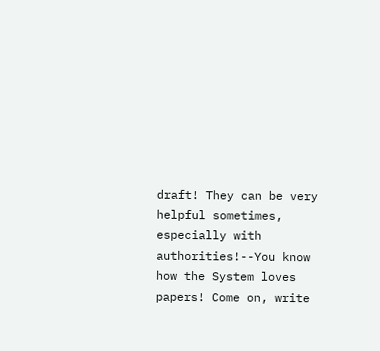draft! They can be very helpful sometimes, especially with authorities!--You know how the System loves papers! Come on, write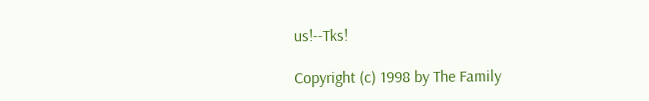us!--Tks!

Copyright (c) 1998 by The Family